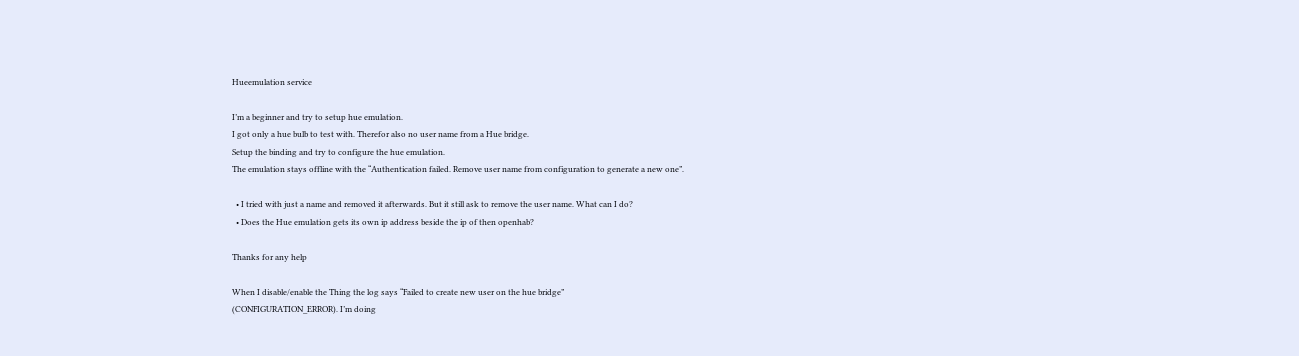Hueemulation service

I’m a beginner and try to setup hue emulation.
I got only a hue bulb to test with. Therefor also no user name from a Hue bridge.
Setup the binding and try to configure the hue emulation.
The emulation stays offline with the “Authentication failed. Remove user name from configuration to generate a new one”.

  • I tried with just a name and removed it afterwards. But it still ask to remove the user name. What can I do?
  • Does the Hue emulation gets its own ip address beside the ip of then openhab?

Thanks for any help

When I disable/enable the Thing the log says “Failed to create new user on the hue bridge”
(CONFIGURATION_ERROR). I’m doing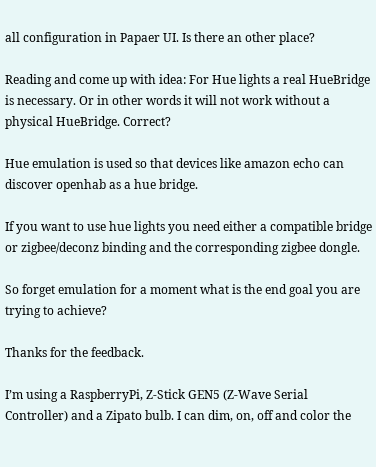all configuration in Papaer UI. Is there an other place?

Reading and come up with idea: For Hue lights a real HueBridge is necessary. Or in other words it will not work without a physical HueBridge. Correct?

Hue emulation is used so that devices like amazon echo can discover openhab as a hue bridge.

If you want to use hue lights you need either a compatible bridge or zigbee/deconz binding and the corresponding zigbee dongle.

So forget emulation for a moment what is the end goal you are trying to achieve?

Thanks for the feedback.

I’m using a RaspberryPi, Z-Stick GEN5 (Z-Wave Serial Controller) and a Zipato bulb. I can dim, on, off and color the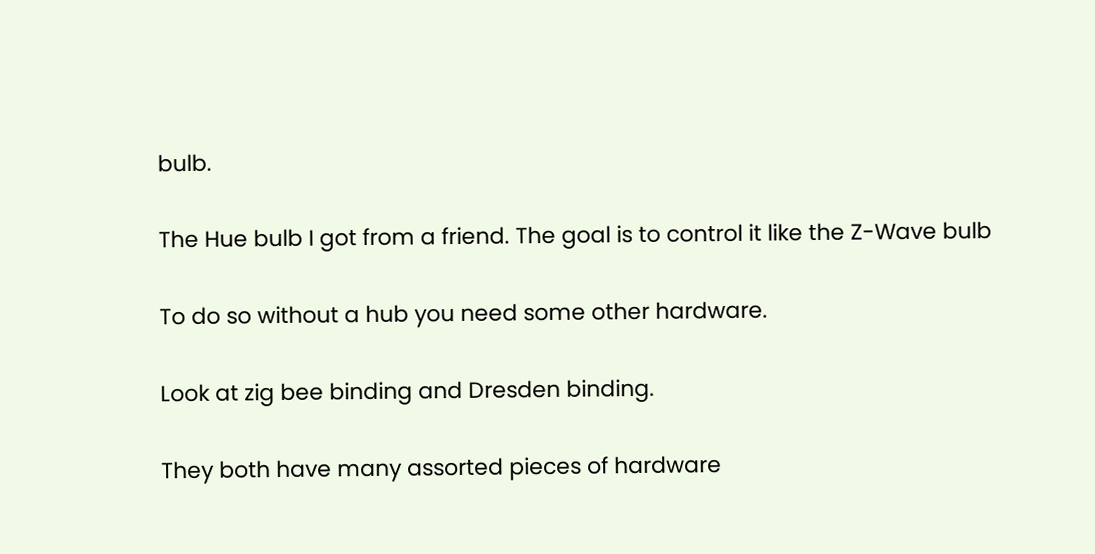bulb.

The Hue bulb I got from a friend. The goal is to control it like the Z-Wave bulb

To do so without a hub you need some other hardware.

Look at zig bee binding and Dresden binding.

They both have many assorted pieces of hardware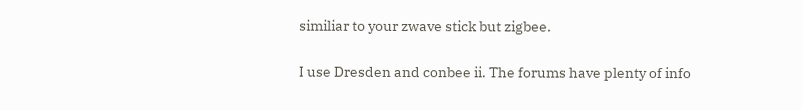similiar to your zwave stick but zigbee.

I use Dresden and conbee ii. The forums have plenty of info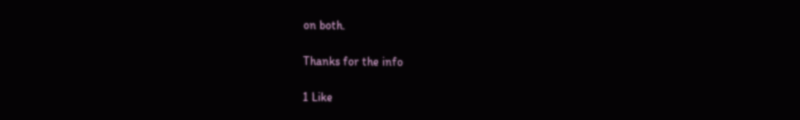on both.

Thanks for the info

1 Like